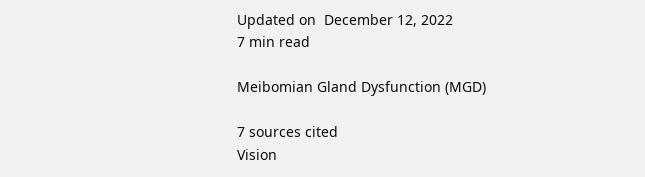Updated on  December 12, 2022
7 min read

Meibomian Gland Dysfunction (MGD)

7 sources cited
Vision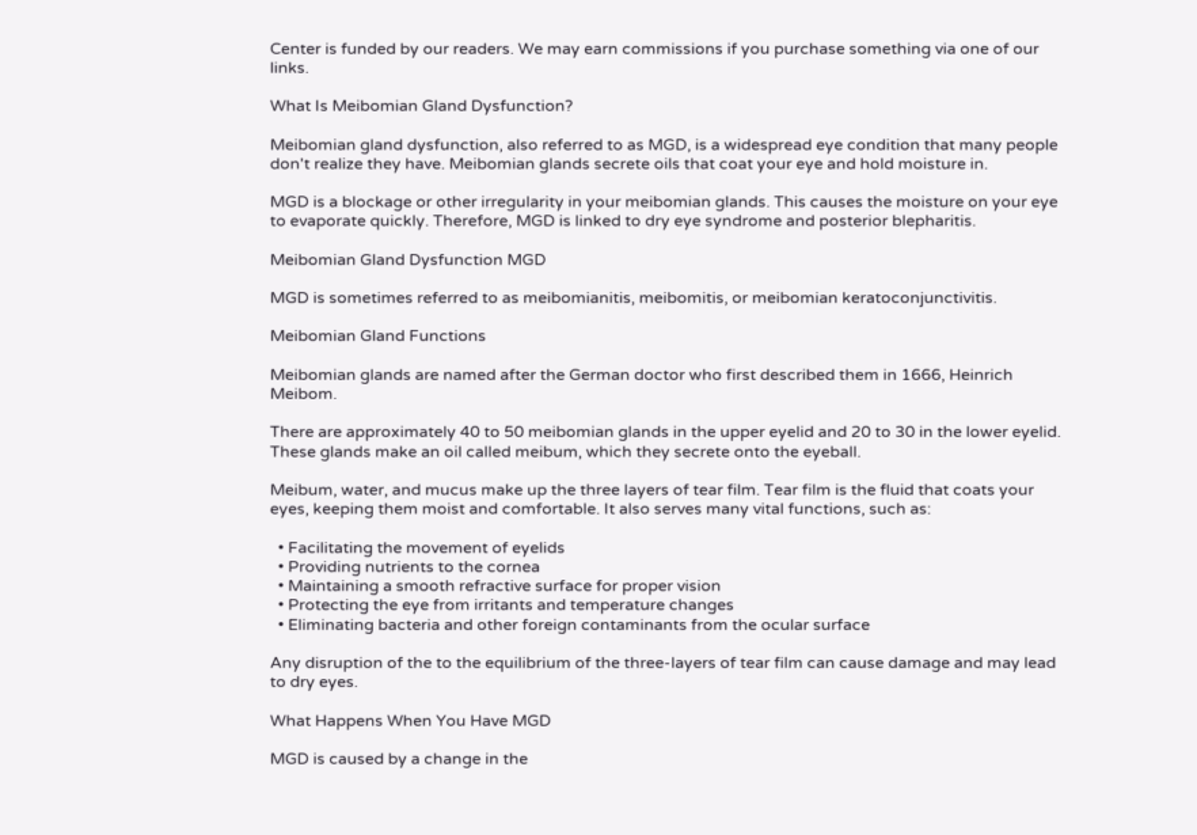Center is funded by our readers. We may earn commissions if you purchase something via one of our links.

What Is Meibomian Gland Dysfunction?

Meibomian gland dysfunction, also referred to as MGD, is a widespread eye condition that many people don't realize they have. Meibomian glands secrete oils that coat your eye and hold moisture in.

MGD is a blockage or other irregularity in your meibomian glands. This causes the moisture on your eye to evaporate quickly. Therefore, MGD is linked to dry eye syndrome and posterior blepharitis.

Meibomian Gland Dysfunction MGD

MGD is sometimes referred to as meibomianitis, meibomitis, or meibomian keratoconjunctivitis.

Meibomian Gland Functions

Meibomian glands are named after the German doctor who first described them in 1666, Heinrich Meibom.

There are approximately 40 to 50 meibomian glands in the upper eyelid and 20 to 30 in the lower eyelid. These glands make an oil called meibum, which they secrete onto the eyeball.

Meibum, water, and mucus make up the three layers of tear film. Tear film is the fluid that coats your eyes, keeping them moist and comfortable. It also serves many vital functions, such as:

  • Facilitating the movement of eyelids
  • Providing nutrients to the cornea
  • Maintaining a smooth refractive surface for proper vision
  • Protecting the eye from irritants and temperature changes
  • Eliminating bacteria and other foreign contaminants from the ocular surface

Any disruption of the to the equilibrium of the three-layers of tear film can cause damage and may lead to dry eyes.

What Happens When You Have MGD

MGD is caused by a change in the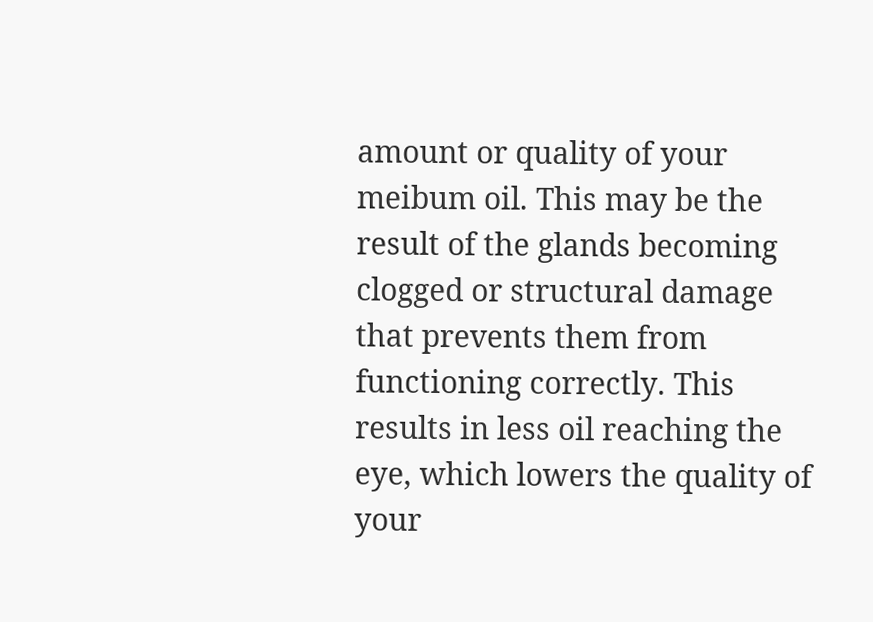amount or quality of your meibum oil. This may be the result of the glands becoming clogged or structural damage that prevents them from functioning correctly. This results in less oil reaching the eye, which lowers the quality of your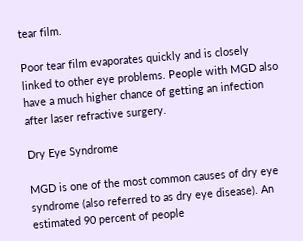tear film.

Poor tear film evaporates quickly and is closely linked to other eye problems. People with MGD also have a much higher chance of getting an infection after laser refractive surgery.

Dry Eye Syndrome

MGD is one of the most common causes of dry eye syndrome (also referred to as dry eye disease). An estimated 90 percent of people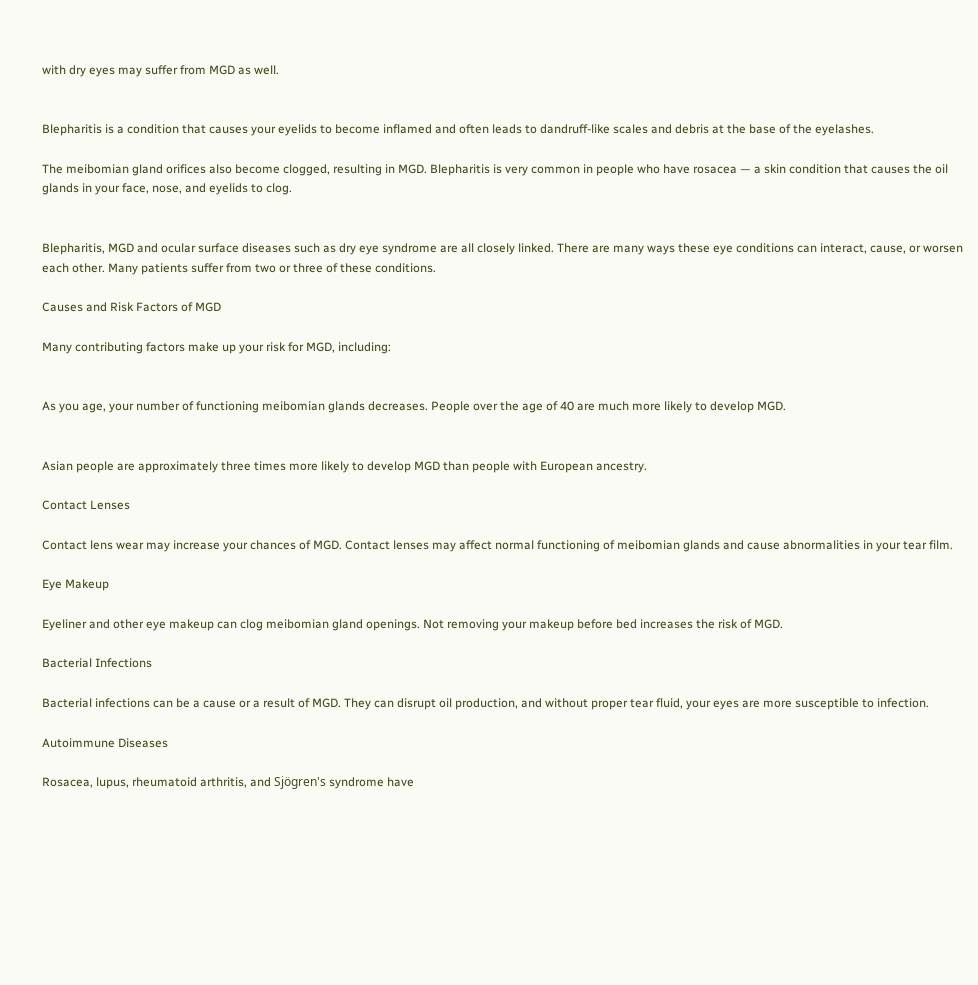with dry eyes may suffer from MGD as well.


Blepharitis is a condition that causes your eyelids to become inflamed and often leads to dandruff-like scales and debris at the base of the eyelashes.

The meibomian gland orifices also become clogged, resulting in MGD. Blepharitis is very common in people who have rosacea — a skin condition that causes the oil glands in your face, nose, and eyelids to clog.


Blepharitis, MGD and ocular surface diseases such as dry eye syndrome are all closely linked. There are many ways these eye conditions can interact, cause, or worsen each other. Many patients suffer from two or three of these conditions.

Causes and Risk Factors of MGD

Many contributing factors make up your risk for MGD, including:


As you age, your number of functioning meibomian glands decreases. People over the age of 40 are much more likely to develop MGD.


Asian people are approximately three times more likely to develop MGD than people with European ancestry.

Contact Lenses

Contact lens wear may increase your chances of MGD. Contact lenses may affect normal functioning of meibomian glands and cause abnormalities in your tear film.

Eye Makeup

Eyeliner and other eye makeup can clog meibomian gland openings. Not removing your makeup before bed increases the risk of MGD.

Bacterial Infections

Bacterial infections can be a cause or a result of MGD. They can disrupt oil production, and without proper tear fluid, your eyes are more susceptible to infection.

Autoimmune Diseases

Rosacea, lupus, rheumatoid arthritis, and Sjögren's syndrome have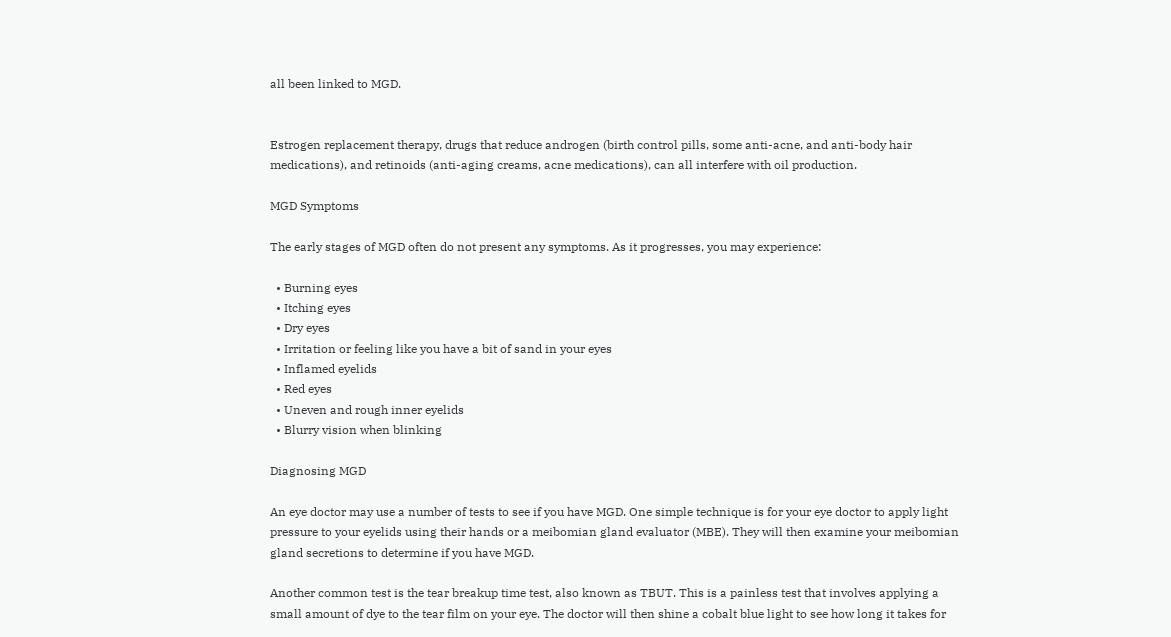all been linked to MGD.


Estrogen replacement therapy, drugs that reduce androgen (birth control pills, some anti-acne, and anti-body hair medications), and retinoids (anti-aging creams, acne medications), can all interfere with oil production.

MGD Symptoms

The early stages of MGD often do not present any symptoms. As it progresses, you may experience:

  • Burning eyes
  • Itching eyes
  • Dry eyes
  • Irritation or feeling like you have a bit of sand in your eyes
  • Inflamed eyelids
  • Red eyes
  • Uneven and rough inner eyelids
  • Blurry vision when blinking

Diagnosing MGD

An eye doctor may use a number of tests to see if you have MGD. One simple technique is for your eye doctor to apply light pressure to your eyelids using their hands or a meibomian gland evaluator (MBE). They will then examine your meibomian gland secretions to determine if you have MGD.

Another common test is the tear breakup time test, also known as TBUT. This is a painless test that involves applying a small amount of dye to the tear film on your eye. The doctor will then shine a cobalt blue light to see how long it takes for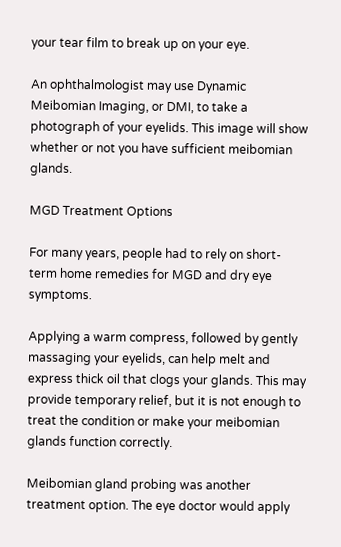your tear film to break up on your eye.

An ophthalmologist may use Dynamic Meibomian Imaging, or DMI, to take a photograph of your eyelids. This image will show whether or not you have sufficient meibomian glands.

MGD Treatment Options

For many years, people had to rely on short-term home remedies for MGD and dry eye symptoms.

Applying a warm compress, followed by gently massaging your eyelids, can help melt and express thick oil that clogs your glands. This may provide temporary relief, but it is not enough to treat the condition or make your meibomian glands function correctly.

Meibomian gland probing was another treatment option. The eye doctor would apply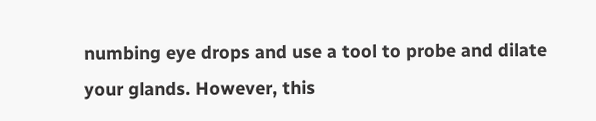numbing eye drops and use a tool to probe and dilate your glands. However, this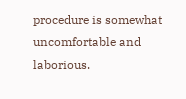procedure is somewhat uncomfortable and laborious.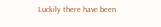Luckily there have been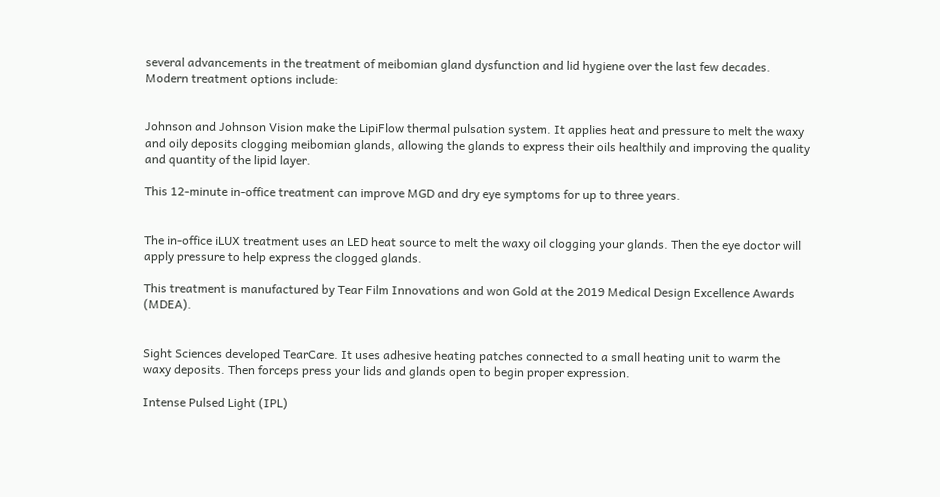several advancements in the treatment of meibomian gland dysfunction and lid hygiene over the last few decades. Modern treatment options include:


Johnson and Johnson Vision make the LipiFlow thermal pulsation system. It applies heat and pressure to melt the waxy and oily deposits clogging meibomian glands, allowing the glands to express their oils healthily and improving the quality and quantity of the lipid layer.

This 12-minute in-office treatment can improve MGD and dry eye symptoms for up to three years.


The in-office iLUX treatment uses an LED heat source to melt the waxy oil clogging your glands. Then the eye doctor will apply pressure to help express the clogged glands.

This treatment is manufactured by Tear Film Innovations and won Gold at the 2019 Medical Design Excellence Awards (MDEA).


Sight Sciences developed TearCare. It uses adhesive heating patches connected to a small heating unit to warm the waxy deposits. Then forceps press your lids and glands open to begin proper expression.

Intense Pulsed Light (IPL)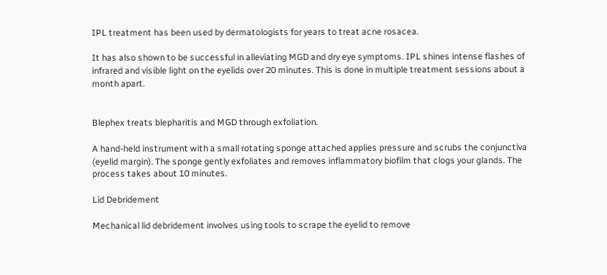IPL treatment has been used by dermatologists for years to treat acne rosacea.

It has also shown to be successful in alleviating MGD and dry eye symptoms. IPL shines intense flashes of infrared and visible light on the eyelids over 20 minutes. This is done in multiple treatment sessions about a month apart.


Blephex treats blepharitis and MGD through exfoliation.

A hand-held instrument with a small rotating sponge attached applies pressure and scrubs the conjunctiva (eyelid margin). The sponge gently exfoliates and removes inflammatory biofilm that clogs your glands. The process takes about 10 minutes.

Lid Debridement

Mechanical lid debridement involves using tools to scrape the eyelid to remove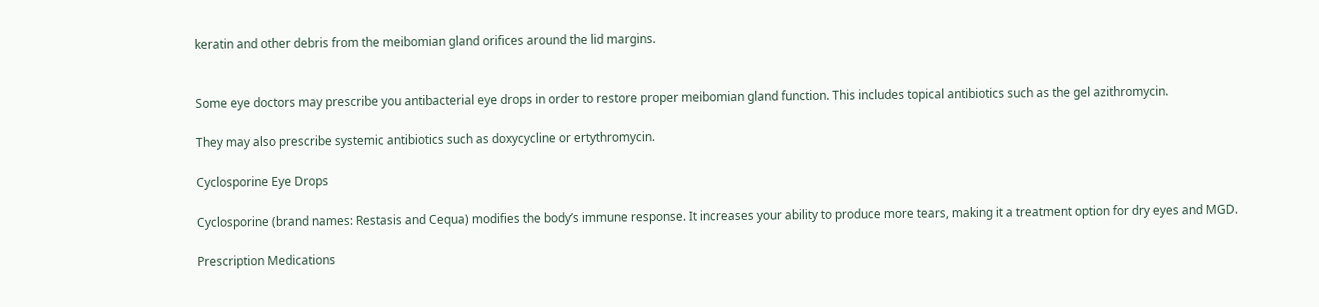keratin and other debris from the meibomian gland orifices around the lid margins.


Some eye doctors may prescribe you antibacterial eye drops in order to restore proper meibomian gland function. This includes topical antibiotics such as the gel azithromycin.

They may also prescribe systemic antibiotics such as doxycycline or ertythromycin.

Cyclosporine Eye Drops

Cyclosporine (brand names: Restasis and Cequa) modifies the body’s immune response. It increases your ability to produce more tears, making it a treatment option for dry eyes and MGD.

Prescription Medications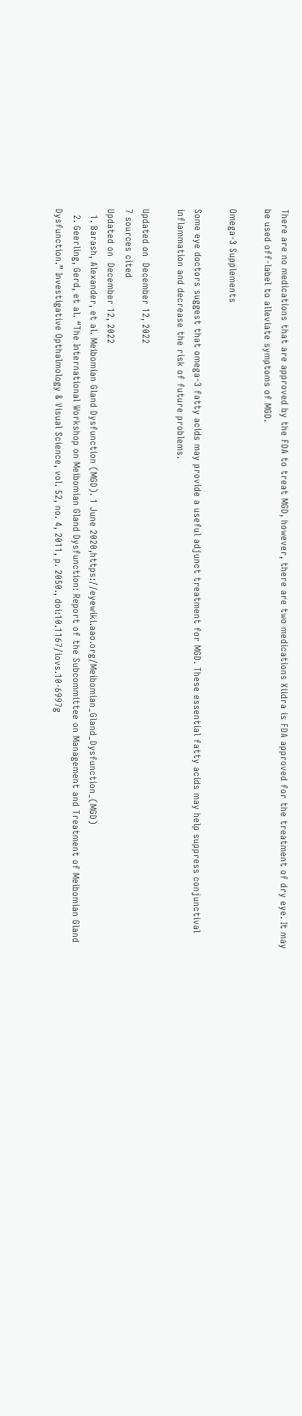There are no medications that are approved by the FDA to treat MGD, however, there are two medications Xiidra is FDA approved for the treatment of dry eye. It may be used off-label to alleviate symptoms of MGD.

Omega-3 Supplements

Some eye doctors suggest that omega-3 fatty acids may provide a useful adjunct treatment for MGD. These essential fatty acids may help suppress conjunctival inflammation and decrease the risk of future problems.

Updated on  December 12, 2022
7 sources cited
Updated on  December 12, 2022
  1. Barash, Alexander, et al. Meibomian Gland Dysfunction (MGD). 1 June 2020,https://eyewiki.aao.org/Meibomian_Gland_Dysfunction_(MGD)
  2. Geerling, Gerd, et al. “The International Workshop on Meibomian Gland Dysfunction: Report of the Subcommittee on Management and Treatment of Meibomian Gland Dysfunction.” Investigative Opthalmology & Visual Science, vol. 52, no. 4, 2011, p. 2050., doi:10.1167/iovs.10-6997g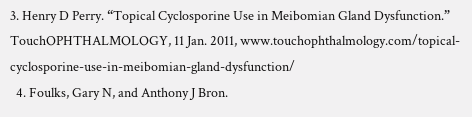3. Henry D Perry. “Topical Cyclosporine Use in Meibomian Gland Dysfunction.” TouchOPHTHALMOLOGY, 11 Jan. 2011, www.touchophthalmology.com/topical-cyclosporine-use-in-meibomian-gland-dysfunction/
  4. Foulks, Gary N, and Anthony J Bron.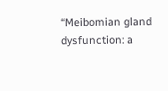“Meibomian gland dysfunction: a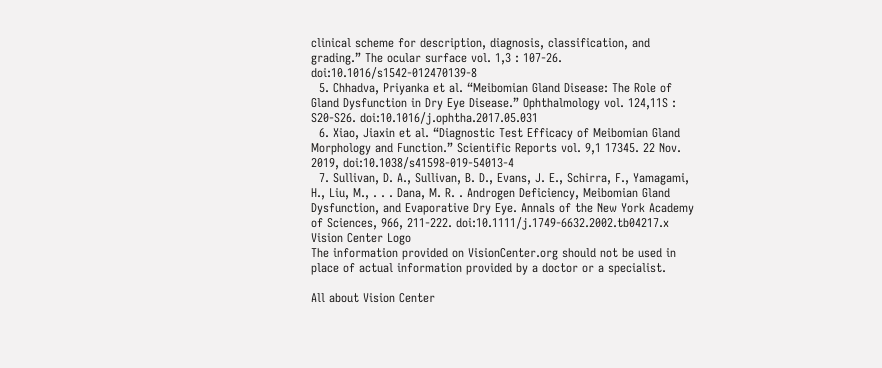clinical scheme for description, diagnosis, classification, and grading.” The ocular surface vol. 1,3 : 107-26. doi:10.1016/s1542-012470139-8
  5. Chhadva, Priyanka et al. “Meibomian Gland Disease: The Role of Gland Dysfunction in Dry Eye Disease.” Ophthalmology vol. 124,11S : S20-S26. doi:10.1016/j.ophtha.2017.05.031
  6. Xiao, Jiaxin et al. “Diagnostic Test Efficacy of Meibomian Gland Morphology and Function.” Scientific Reports vol. 9,1 17345. 22 Nov. 2019, doi:10.1038/s41598-019-54013-4
  7. Sullivan, D. A., Sullivan, B. D., Evans, J. E., Schirra, F., Yamagami, H., Liu, M., . . . Dana, M. R. . Androgen Deficiency, Meibomian Gland Dysfunction, and Evaporative Dry Eye. Annals of the New York Academy of Sciences, 966, 211-222. doi:10.1111/j.1749-6632.2002.tb04217.x
Vision Center Logo
The information provided on VisionCenter.org should not be used in place of actual information provided by a doctor or a specialist.

All about Vision Center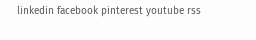linkedin facebook pinterest youtube rss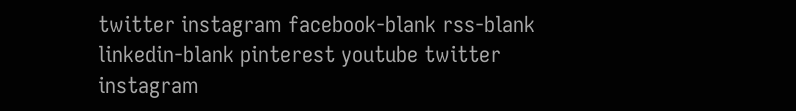twitter instagram facebook-blank rss-blank linkedin-blank pinterest youtube twitter instagram